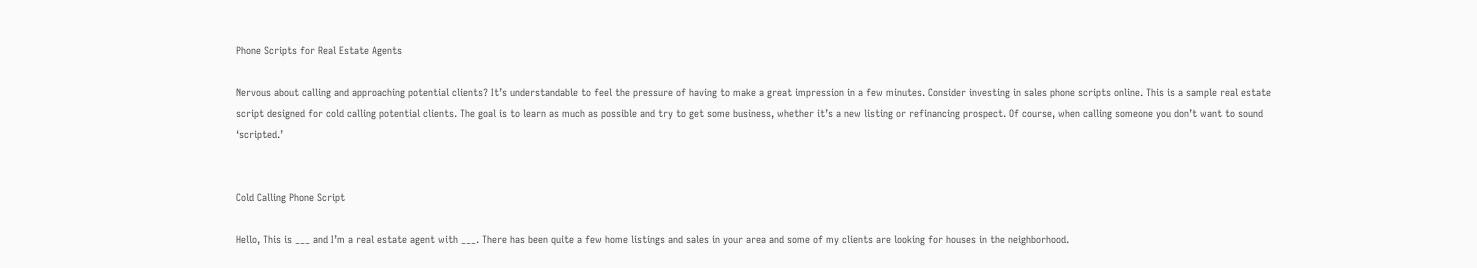Phone Scripts for Real Estate Agents

Nervous about calling and approaching potential clients? It’s understandable to feel the pressure of having to make a great impression in a few minutes. Consider investing in sales phone scripts online. This is a sample real estate script designed for cold calling potential clients. The goal is to learn as much as possible and try to get some business, whether it’s a new listing or refinancing prospect. Of course, when calling someone you don’t want to sound ‘scripted.’


Cold Calling Phone Script

Hello, This is ___ and I’m a real estate agent with ___. There has been quite a few home listings and sales in your area and some of my clients are looking for houses in the neighborhood.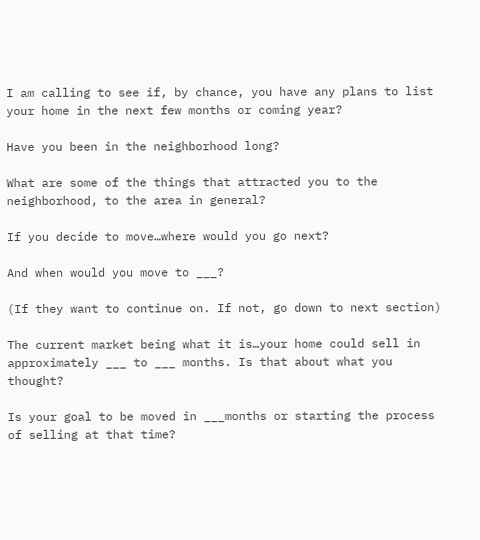I am calling to see if, by chance, you have any plans to list your home in the next few months or coming year?

Have you been in the neighborhood long?

What are some of the things that attracted you to the neighborhood, to the area in general?

If you decide to move…where would you go next?

And when would you move to ___?

(If they want to continue on. If not, go down to next section)

The current market being what it is…your home could sell in approximately ___ to ___ months. Is that about what you thought?

Is your goal to be moved in ___months or starting the process of selling at that time?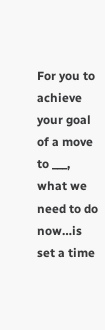For you to achieve your goal of a move to ___, what we need to do now…is set a time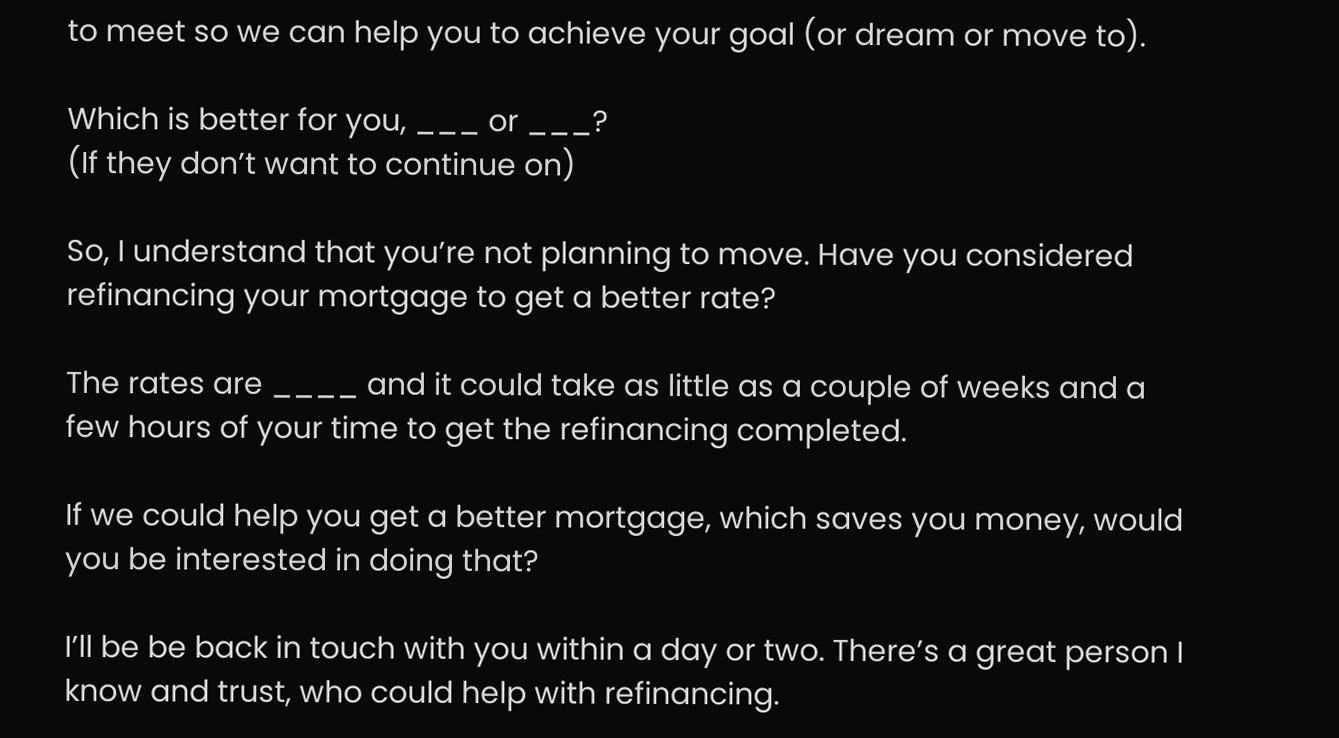to meet so we can help you to achieve your goal (or dream or move to).

Which is better for you, ___ or ___?
(If they don’t want to continue on)

So, I understand that you’re not planning to move. Have you considered refinancing your mortgage to get a better rate?

The rates are ____ and it could take as little as a couple of weeks and a few hours of your time to get the refinancing completed.

If we could help you get a better mortgage, which saves you money, would you be interested in doing that?

I’ll be be back in touch with you within a day or two. There’s a great person I know and trust, who could help with refinancing.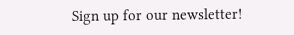Sign up for our newsletter!